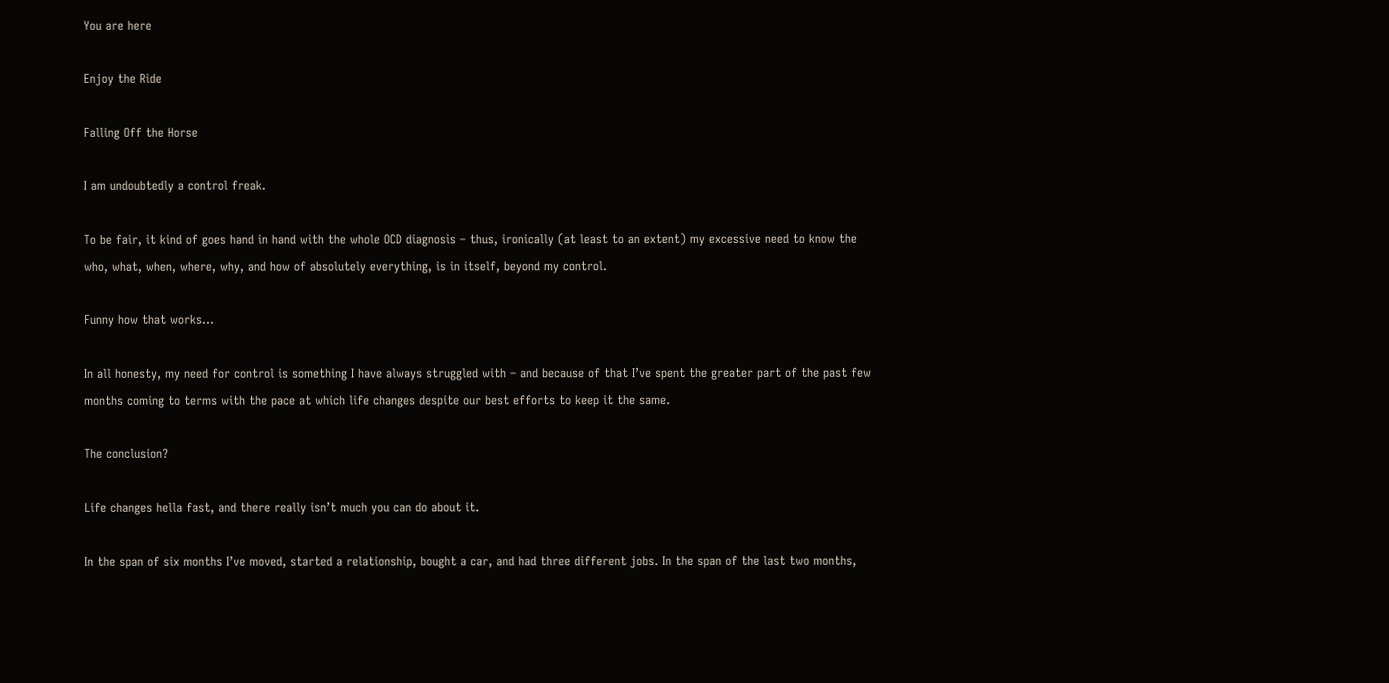You are here

Enjoy the Ride

Falling Off the Horse

I am undoubtedly a control freak.

To be fair, it kind of goes hand in hand with the whole OCD diagnosis – thus, ironically (at least to an extent) my excessive need to know the who, what, when, where, why, and how of absolutely everything, is in itself, beyond my control.

Funny how that works…

In all honesty, my need for control is something I have always struggled with – and because of that I’ve spent the greater part of the past few months coming to terms with the pace at which life changes despite our best efforts to keep it the same.

The conclusion?

Life changes hella fast, and there really isn’t much you can do about it.

In the span of six months I’ve moved, started a relationship, bought a car, and had three different jobs. In the span of the last two months,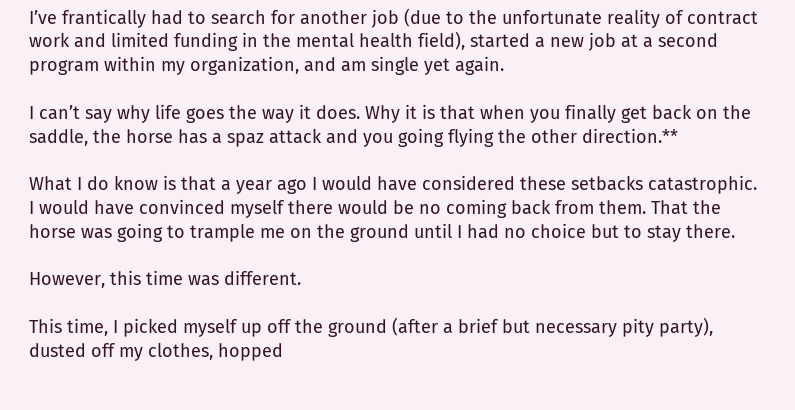I’ve frantically had to search for another job (due to the unfortunate reality of contract work and limited funding in the mental health field), started a new job at a second program within my organization, and am single yet again.

I can’t say why life goes the way it does. Why it is that when you finally get back on the saddle, the horse has a spaz attack and you going flying the other direction.**

What I do know is that a year ago I would have considered these setbacks catastrophic. I would have convinced myself there would be no coming back from them. That the horse was going to trample me on the ground until I had no choice but to stay there.

However, this time was different.

This time, I picked myself up off the ground (after a brief but necessary pity party), dusted off my clothes, hopped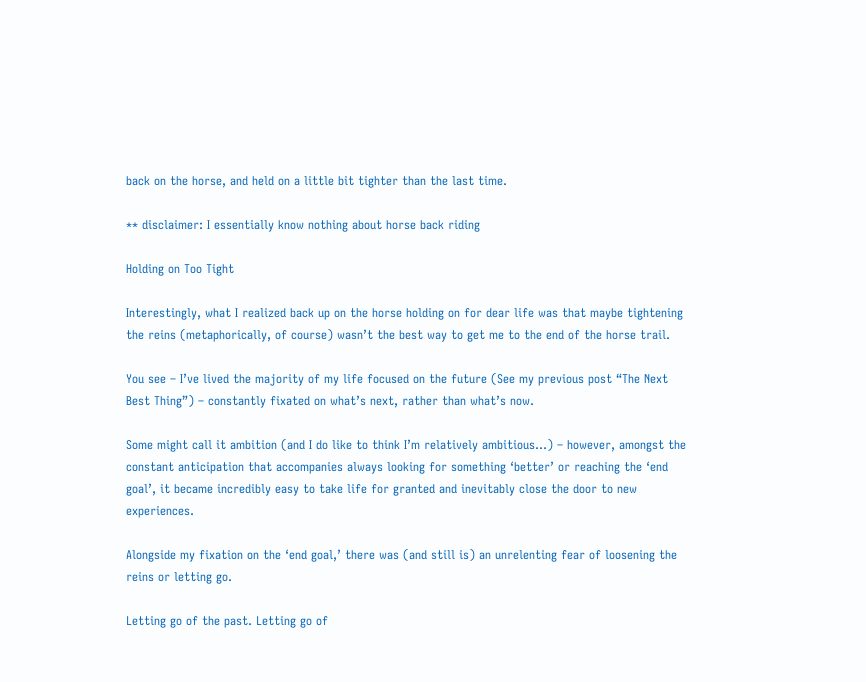back on the horse, and held on a little bit tighter than the last time.

** disclaimer: I essentially know nothing about horse back riding

Holding on Too Tight

Interestingly, what I realized back up on the horse holding on for dear life was that maybe tightening the reins (metaphorically, of course) wasn’t the best way to get me to the end of the horse trail.

You see – I’ve lived the majority of my life focused on the future (See my previous post “The Next Best Thing”) – constantly fixated on what’s next, rather than what’s now.

Some might call it ambition (and I do like to think I’m relatively ambitious…) – however, amongst the constant anticipation that accompanies always looking for something ‘better’ or reaching the ‘end goal’, it became incredibly easy to take life for granted and inevitably close the door to new experiences.

Alongside my fixation on the ‘end goal,’ there was (and still is) an unrelenting fear of loosening the reins or letting go.

Letting go of the past. Letting go of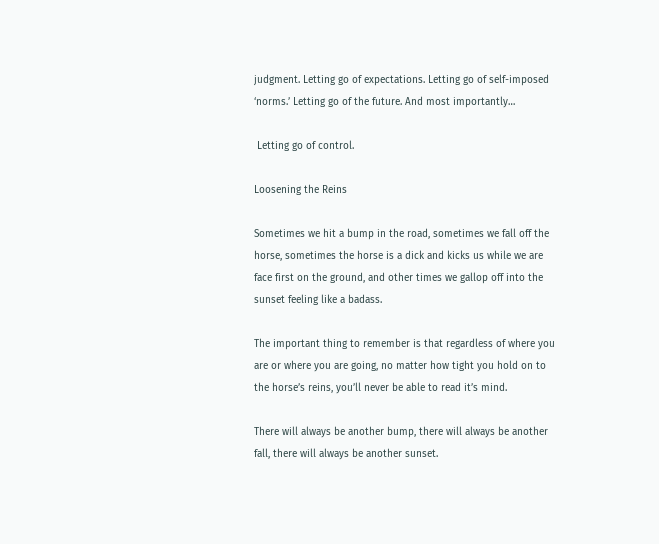judgment. Letting go of expectations. Letting go of self-imposed ‘norms.’ Letting go of the future. And most importantly…

 Letting go of control.

Loosening the Reins

Sometimes we hit a bump in the road, sometimes we fall off the horse, sometimes the horse is a dick and kicks us while we are face first on the ground, and other times we gallop off into the sunset feeling like a badass.

The important thing to remember is that regardless of where you are or where you are going, no matter how tight you hold on to the horse’s reins, you’ll never be able to read it’s mind.

There will always be another bump, there will always be another fall, there will always be another sunset.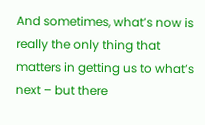And sometimes, what’s now is really the only thing that matters in getting us to what’s next – but there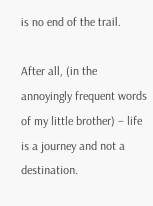is no end of the trail.

After all, (in the annoyingly frequent words of my little brother) – life is a journey and not a destination.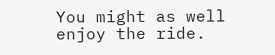You might as well enjoy the ride.